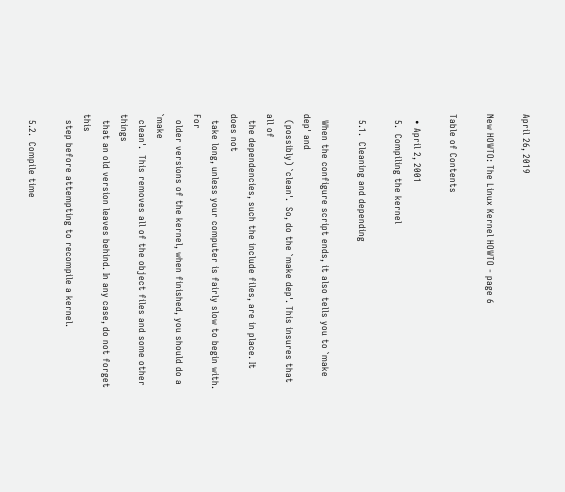April 26, 2019

New HOWTO: The Linux Kernel HOWTO - page 6

Table of Contents

  • April 2, 2001
  5.  Compiling the kernel

  5.1.  Cleaning and depending

  When the configure script ends, it also tells you to `make dep' and
  (possibly) `clean'.  So, do the `make dep'. This insures that all of
  the dependencies, such the include files, are in place. It does not
  take long, unless your computer is fairly slow to begin with.  For
  older versions of the kernel, when finished, you should do a `make
  clean'.  This removes all of the object files and some other things
  that an old version leaves behind. In any case, do not forget this
  step before attempting to recompile a kernel.

  5.2.  Compile time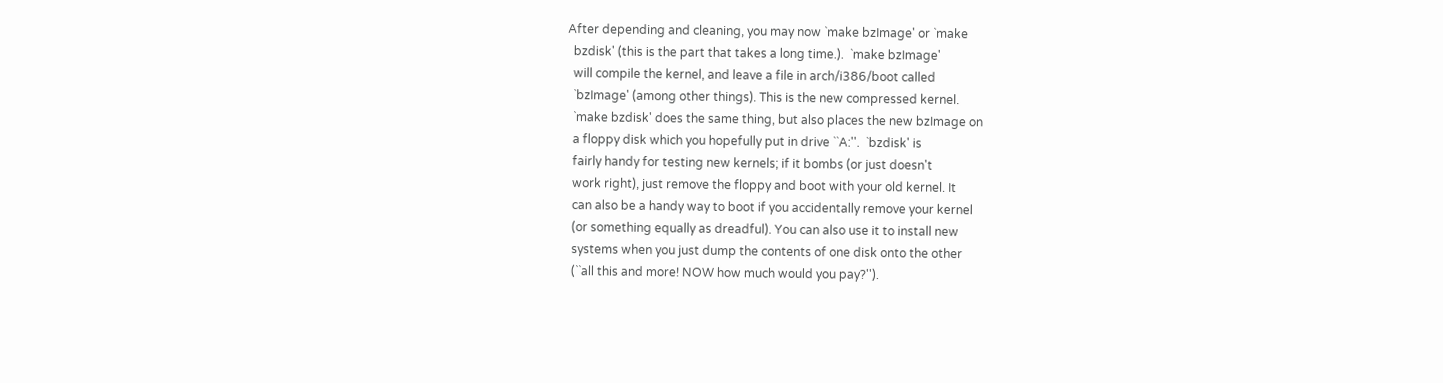After depending and cleaning, you may now `make bzImage' or `make
  bzdisk' (this is the part that takes a long time.).  `make bzImage'
  will compile the kernel, and leave a file in arch/i386/boot called
  `bzImage' (among other things). This is the new compressed kernel.
  `make bzdisk' does the same thing, but also places the new bzImage on
  a floppy disk which you hopefully put in drive ``A:''.  `bzdisk' is
  fairly handy for testing new kernels; if it bombs (or just doesn't
  work right), just remove the floppy and boot with your old kernel. It
  can also be a handy way to boot if you accidentally remove your kernel
  (or something equally as dreadful). You can also use it to install new
  systems when you just dump the contents of one disk onto the other
  (``all this and more! NOW how much would you pay?'').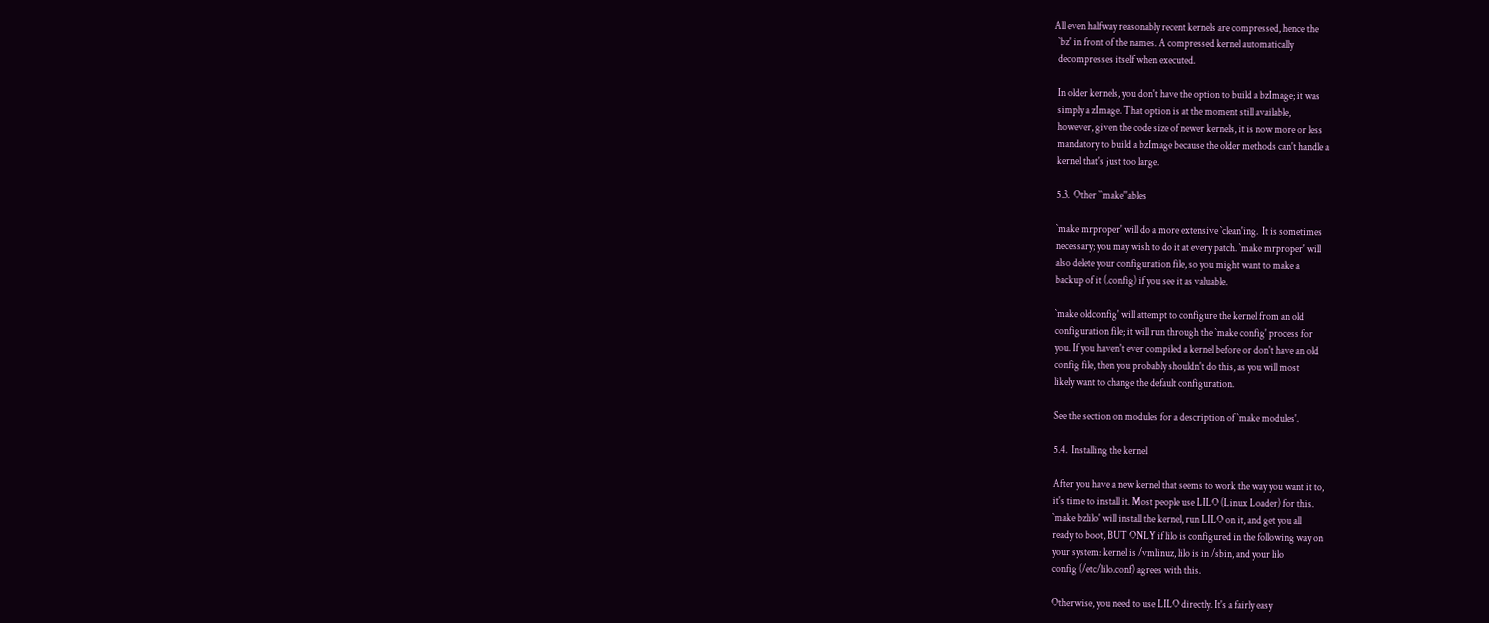All even halfway reasonably recent kernels are compressed, hence the
  `bz' in front of the names. A compressed kernel automatically
  decompresses itself when executed.

  In older kernels, you don't have the option to build a bzImage; it was
  simply a zImage. That option is at the moment still available,
  however, given the code size of newer kernels, it is now more or less
  mandatory to build a bzImage because the older methods can't handle a
  kernel that's just too large.

  5.3.  Other ``make''ables

  `make mrproper' will do a more extensive `clean'ing.  It is sometimes
  necessary; you may wish to do it at every patch. `make mrproper' will
  also delete your configuration file, so you might want to make a
  backup of it (.config) if you see it as valuable.

  `make oldconfig' will attempt to configure the kernel from an old
  configuration file; it will run through the `make config' process for
  you. If you haven't ever compiled a kernel before or don't have an old
  config file, then you probably shouldn't do this, as you will most
  likely want to change the default configuration.

  See the section on modules for a description of `make modules'.

  5.4.  Installing the kernel

  After you have a new kernel that seems to work the way you want it to,
  it's time to install it. Most people use LILO (Linux Loader) for this.
  `make bzlilo' will install the kernel, run LILO on it, and get you all
  ready to boot, BUT ONLY if lilo is configured in the following way on
  your system: kernel is /vmlinuz, lilo is in /sbin, and your lilo
  config (/etc/lilo.conf) agrees with this.

  Otherwise, you need to use LILO directly. It's a fairly easy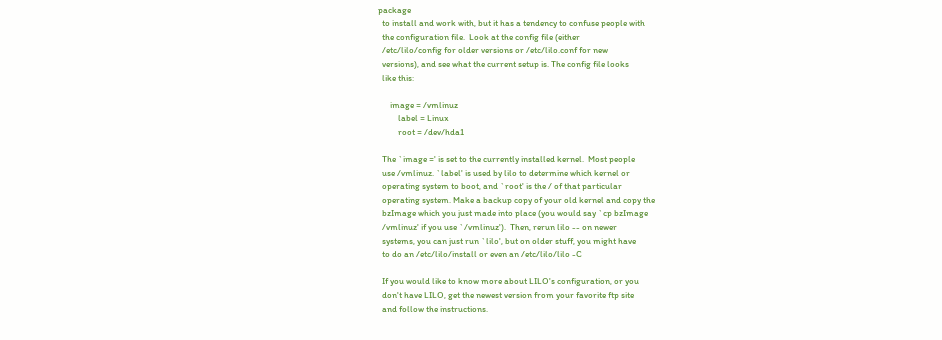package
  to install and work with, but it has a tendency to confuse people with
  the configuration file.  Look at the config file (either
  /etc/lilo/config for older versions or /etc/lilo.conf for new
  versions), and see what the current setup is. The config file looks
  like this:

      image = /vmlinuz
          label = Linux
          root = /dev/hda1

  The `image =' is set to the currently installed kernel.  Most people
  use /vmlinuz. `label' is used by lilo to determine which kernel or
  operating system to boot, and `root' is the / of that particular
  operating system. Make a backup copy of your old kernel and copy the
  bzImage which you just made into place (you would say `cp bzImage
  /vmlinuz' if you use `/vmlinuz').  Then, rerun lilo -- on newer
  systems, you can just run `lilo', but on older stuff, you might have
  to do an /etc/lilo/install or even an /etc/lilo/lilo -C

  If you would like to know more about LILO's configuration, or you
  don't have LILO, get the newest version from your favorite ftp site
  and follow the instructions.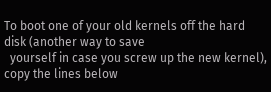To boot one of your old kernels off the hard disk (another way to save
  yourself in case you screw up the new kernel), copy the lines below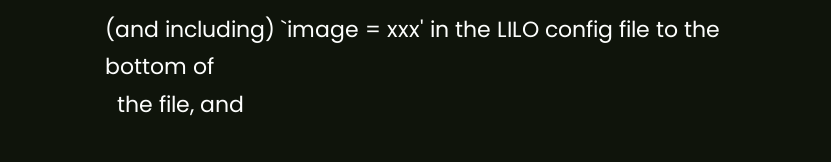(and including) `image = xxx' in the LILO config file to the bottom of
  the file, and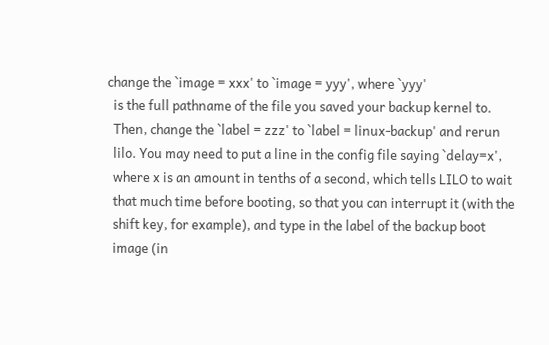change the `image = xxx' to `image = yyy', where `yyy'
  is the full pathname of the file you saved your backup kernel to.
  Then, change the `label = zzz' to `label = linux-backup' and rerun
  lilo. You may need to put a line in the config file saying `delay=x',
  where x is an amount in tenths of a second, which tells LILO to wait
  that much time before booting, so that you can interrupt it (with the
  shift key, for example), and type in the label of the backup boot
  image (in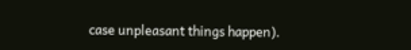case unpleasant things happen).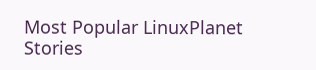Most Popular LinuxPlanet Stories